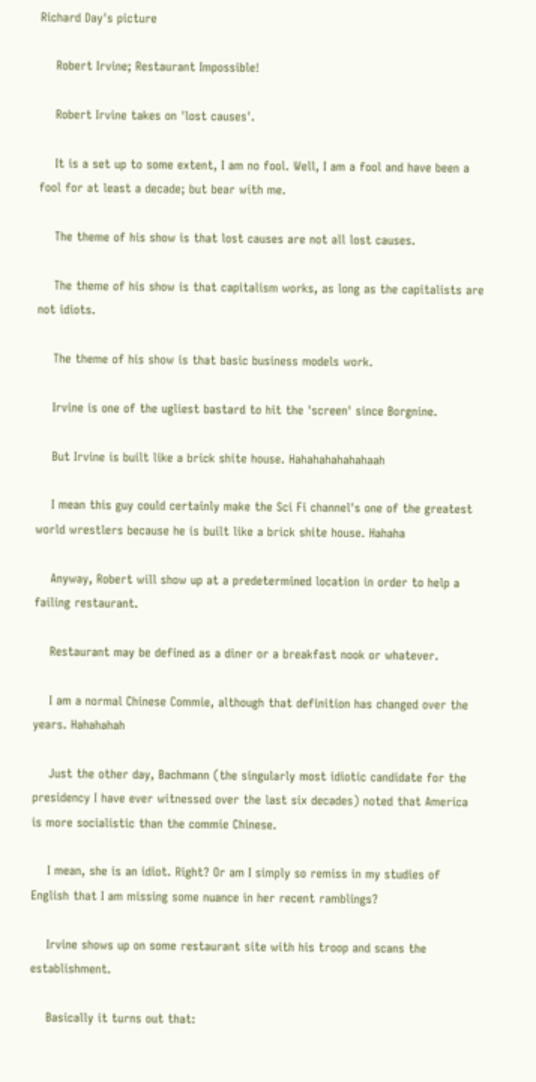Richard Day's picture

    Robert Irvine; Restaurant Impossible!

    Robert Irvine takes on 'lost causes'.

    It is a set up to some extent, I am no fool. Well, I am a fool and have been a fool for at least a decade; but bear with me.

    The theme of his show is that lost causes are not all lost causes.

    The theme of his show is that capitalism works, as long as the capitalists are not idiots.

    The theme of his show is that basic business models work.

    Irvine is one of the ugliest bastard to hit the 'screen' since Borgnine.

    But Irvine is built like a brick shite house. Hahahahahahahaah

    I mean this guy could certainly make the Sci Fi channel's one of the greatest world wrestlers because he is built like a brick shite house. Hahaha

    Anyway, Robert will show up at a predetermined location in order to help a failing restaurant.

    Restaurant may be defined as a diner or a breakfast nook or whatever.

    I am a normal Chinese Commie, although that definition has changed over the years. Hahahahah

    Just the other day, Bachmann (the singularly most idiotic candidate for the presidency I have ever witnessed over the last six decades) noted that America is more socialistic than the commie Chinese.

    I mean, she is an idiot. Right? Or am I simply so remiss in my studies of English that I am missing some nuance in her recent ramblings?

    Irvine shows up on some restaurant site with his troop and scans the establishment.

    Basically it turns out that: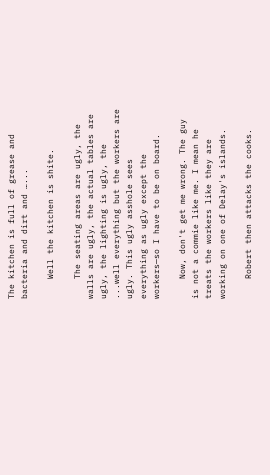The kitchen is full of grease and bacteria and dirt and …...

    Well the kitchen is shite.

    The seating areas are ugly, the walls are ugly, the actual tables are ugly, the lighting is ugly, the ...well everything but the workers are ugly. This ugly asshole sees everything as ugly except the workers—so I have to be on board.

    Now, don't get me wrong. The guy is not a commie like me. I mean he treats the workers like they are working on one of Delay's islands.

    Robert then attacks the cooks.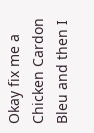Okay fix me a Chicken Cardon Bleu and then I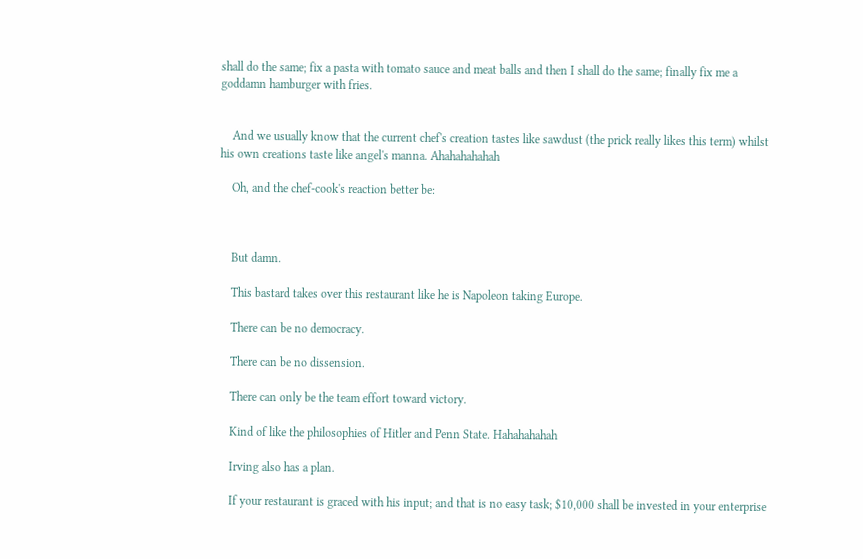shall do the same; fix a pasta with tomato sauce and meat balls and then I shall do the same; finally fix me a goddamn hamburger with fries.


    And we usually know that the current chef's creation tastes like sawdust (the prick really likes this term) whilst his own creations taste like angel's manna. Ahahahahahah

    Oh, and the chef-cook's reaction better be:



    But damn.

    This bastard takes over this restaurant like he is Napoleon taking Europe.

    There can be no democracy.

    There can be no dissension.

    There can only be the team effort toward victory.

    Kind of like the philosophies of Hitler and Penn State. Hahahahahah

    Irving also has a plan.

    If your restaurant is graced with his input; and that is no easy task; $10,000 shall be invested in your enterprise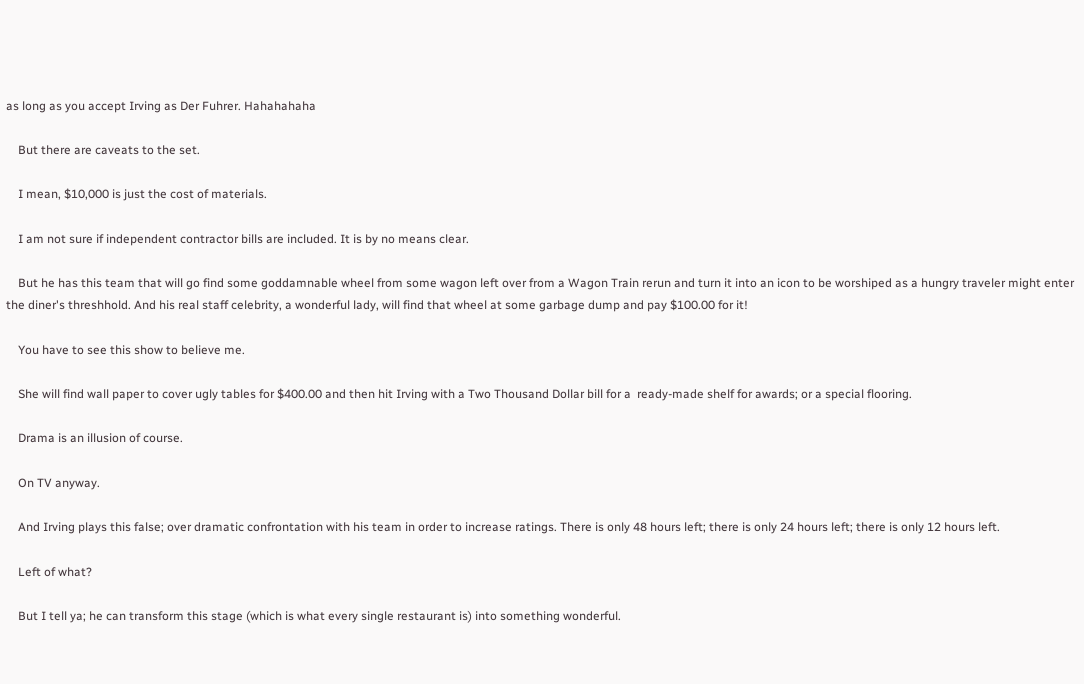as long as you accept Irving as Der Fuhrer. Hahahahaha

    But there are caveats to the set.

    I mean, $10,000 is just the cost of materials.

    I am not sure if independent contractor bills are included. It is by no means clear.

    But he has this team that will go find some goddamnable wheel from some wagon left over from a Wagon Train rerun and turn it into an icon to be worshiped as a hungry traveler might enter the diner's threshhold. And his real staff celebrity, a wonderful lady, will find that wheel at some garbage dump and pay $100.00 for it!

    You have to see this show to believe me.

    She will find wall paper to cover ugly tables for $400.00 and then hit Irving with a Two Thousand Dollar bill for a  ready-made shelf for awards; or a special flooring.

    Drama is an illusion of course.

    On TV anyway.

    And Irving plays this false; over dramatic confrontation with his team in order to increase ratings. There is only 48 hours left; there is only 24 hours left; there is only 12 hours left.

    Left of what?

    But I tell ya; he can transform this stage (which is what every single restaurant is) into something wonderful.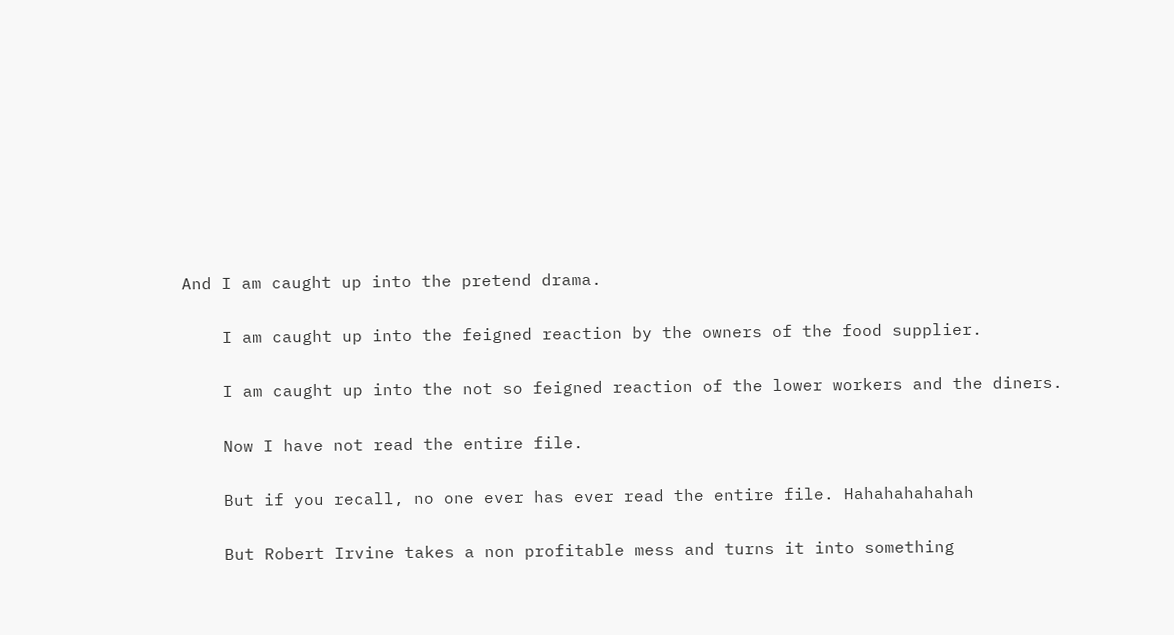And I am caught up into the pretend drama.

    I am caught up into the feigned reaction by the owners of the food supplier.

    I am caught up into the not so feigned reaction of the lower workers and the diners.

    Now I have not read the entire file.

    But if you recall, no one ever has ever read the entire file. Hahahahahahah

    But Robert Irvine takes a non profitable mess and turns it into something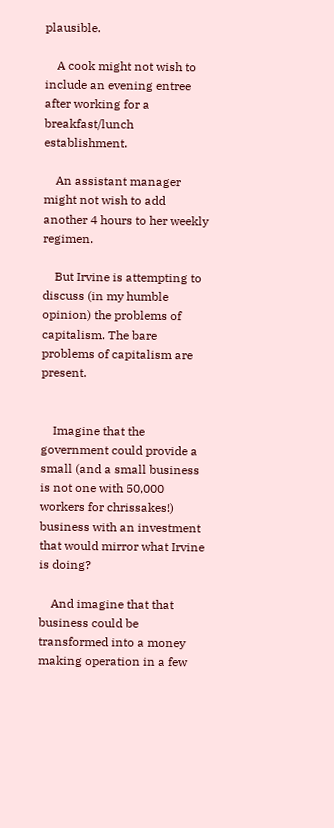plausible.

    A cook might not wish to include an evening entree after working for a breakfast/lunch establishment.

    An assistant manager might not wish to add another 4 hours to her weekly regimen.

    But Irvine is attempting to discuss (in my humble opinion) the problems of capitalism. The bare problems of capitalism are present.


    Imagine that the government could provide a small (and a small business is not one with 50,000 workers for chrissakes!) business with an investment that would mirror what Irvine is doing?

    And imagine that that business could be transformed into a money making operation in a few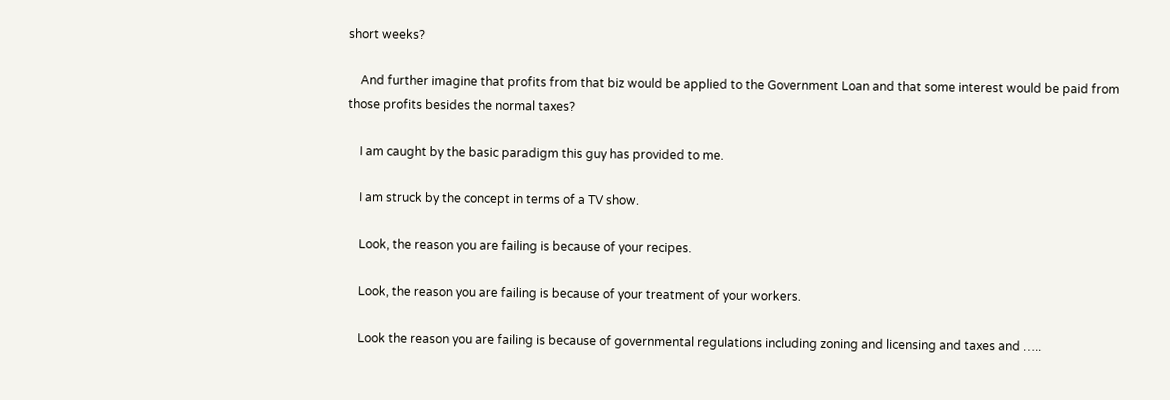short weeks?

    And further imagine that profits from that biz would be applied to the Government Loan and that some interest would be paid from those profits besides the normal taxes?

    I am caught by the basic paradigm this guy has provided to me.

    I am struck by the concept in terms of a TV show.

    Look, the reason you are failing is because of your recipes.

    Look, the reason you are failing is because of your treatment of your workers.

    Look the reason you are failing is because of governmental regulations including zoning and licensing and taxes and …..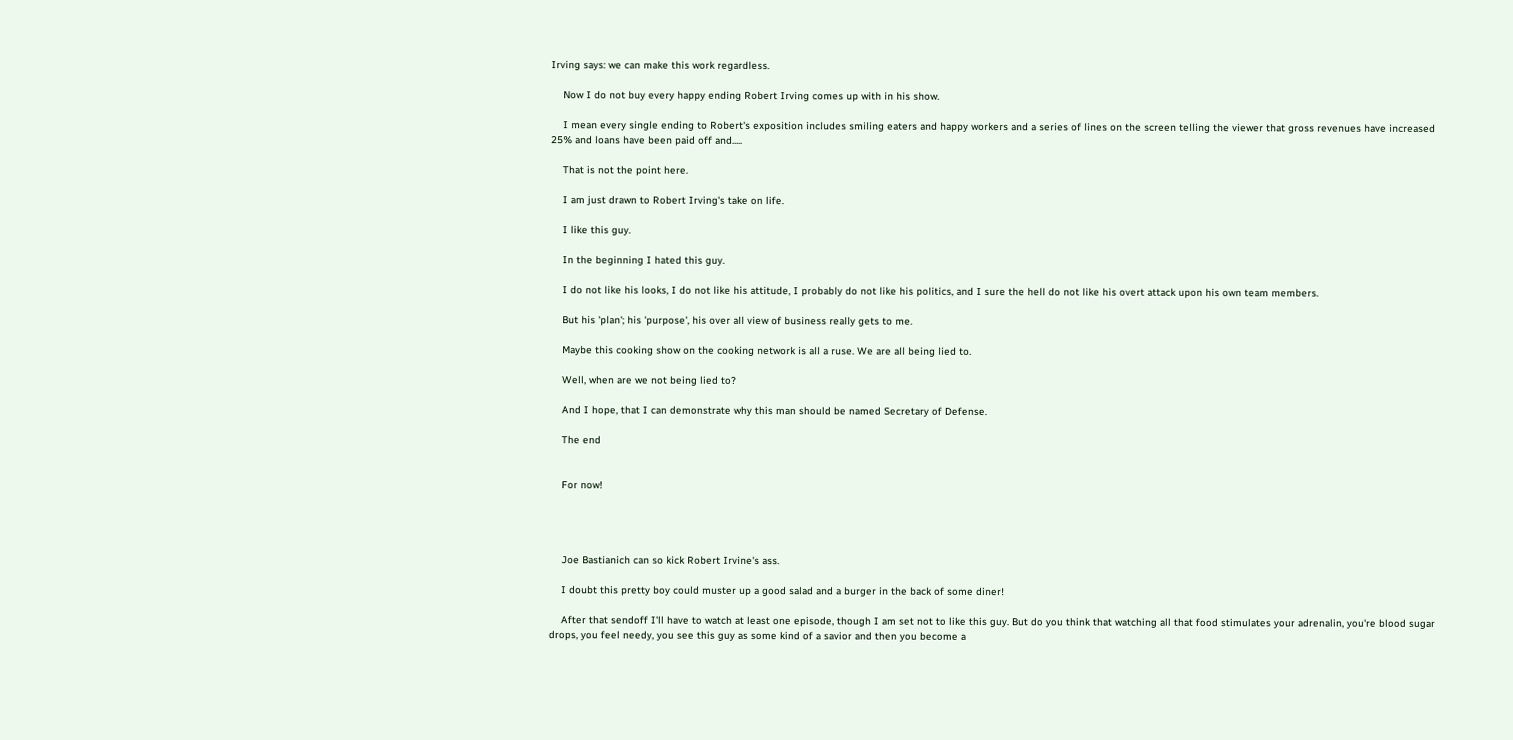Irving says: we can make this work regardless.

    Now I do not buy every happy ending Robert Irving comes up with in his show.

    I mean every single ending to Robert's exposition includes smiling eaters and happy workers and a series of lines on the screen telling the viewer that gross revenues have increased 25% and loans have been paid off and.....

    That is not the point here.

    I am just drawn to Robert Irving's take on life.

    I like this guy.

    In the beginning I hated this guy.

    I do not like his looks, I do not like his attitude, I probably do not like his politics, and I sure the hell do not like his overt attack upon his own team members.

    But his 'plan'; his 'purpose', his over all view of business really gets to me.

    Maybe this cooking show on the cooking network is all a ruse. We are all being lied to.

    Well, when are we not being lied to?

    And I hope, that I can demonstrate why this man should be named Secretary of Defense.

    The end


    For now!




    Joe Bastianich can so kick Robert Irvine's ass.

    I doubt this pretty boy could muster up a good salad and a burger in the back of some diner!

    After that sendoff I'll have to watch at least one episode, though I am set not to like this guy. But do you think that watching all that food stimulates your adrenalin, you're blood sugar drops, you feel needy, you see this guy as some kind of a savior and then you become a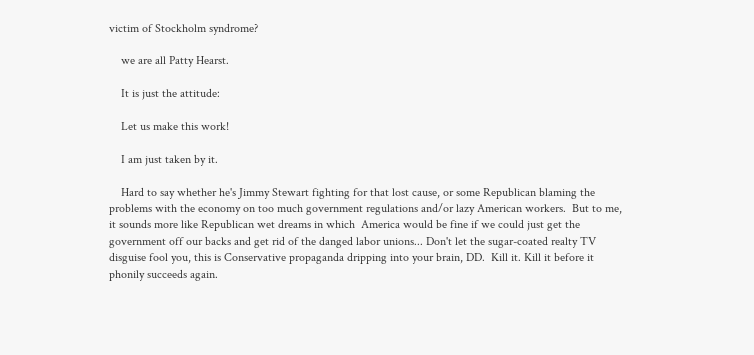victim of Stockholm syndrome?

    we are all Patty Hearst.

    It is just the attitude:

    Let us make this work!

    I am just taken by it.

    Hard to say whether he's Jimmy Stewart fighting for that lost cause, or some Republican blaming the problems with the economy on too much government regulations and/or lazy American workers.  But to me, it sounds more like Republican wet dreams in which  America would be fine if we could just get the government off our backs and get rid of the danged labor unions... Don't let the sugar-coated realty TV disguise fool you, this is Conservative propaganda dripping into your brain, DD.  Kill it. Kill it before it phonily succeeds again.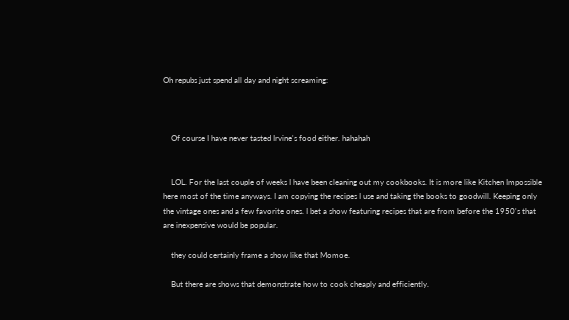Oh repubs just spend all day and night screaming:



    Of course I have never tasted Irvine's food either. hahahah


    LOL. For the last couple of weeks I have been cleaning out my cookbooks. It is more like Kitchen Impossible here most of the time anyways. I am copying the recipes I use and taking the books to goodwill. Keeping only the vintage ones and a few favorite ones. I bet a show featuring recipes that are from before the 1950's that are inexpensive would be popular.

    they could certainly frame a show like that Momoe.

    But there are shows that demonstrate how to cook cheaply and efficiently.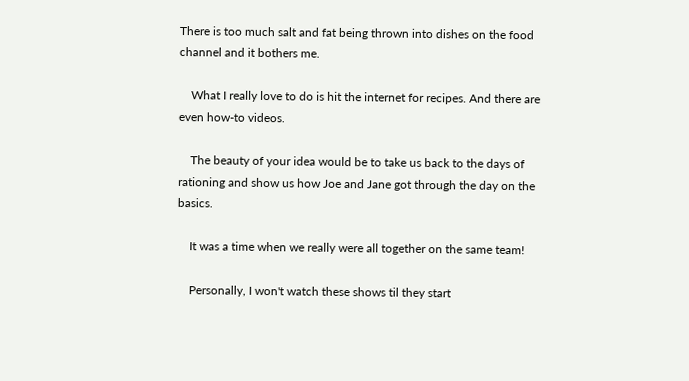There is too much salt and fat being thrown into dishes on the food channel and it bothers me.

    What I really love to do is hit the internet for recipes. And there are even how-to videos.

    The beauty of your idea would be to take us back to the days of rationing and show us how Joe and Jane got through the day on the basics.

    It was a time when we really were all together on the same team!

    Personally, I won't watch these shows til they start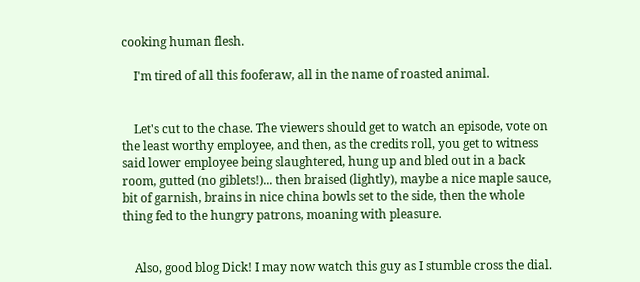cooking human flesh.

    I'm tired of all this fooferaw, all in the name of roasted animal.


    Let's cut to the chase. The viewers should get to watch an episode, vote on the least worthy employee, and then, as the credits roll, you get to witness said lower employee being slaughtered, hung up and bled out in a back room, gutted (no giblets!)... then braised (lightly), maybe a nice maple sauce, bit of garnish, brains in nice china bowls set to the side, then the whole thing fed to the hungry patrons, moaning with pleasure.


    Also, good blog Dick! I may now watch this guy as I stumble cross the dial.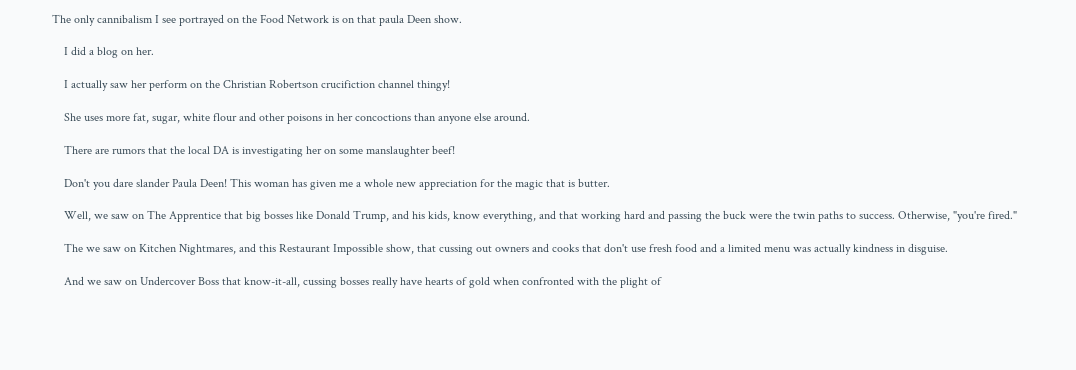The only cannibalism I see portrayed on the Food Network is on that paula Deen show.

    I did a blog on her.

    I actually saw her perform on the Christian Robertson crucifiction channel thingy!

    She uses more fat, sugar, white flour and other poisons in her concoctions than anyone else around.

    There are rumors that the local DA is investigating her on some manslaughter beef!

    Don't you dare slander Paula Deen! This woman has given me a whole new appreciation for the magic that is butter.

    Well, we saw on The Apprentice that big bosses like Donald Trump, and his kids, know everything, and that working hard and passing the buck were the twin paths to success. Otherwise, "you're fired."

    The we saw on Kitchen Nightmares, and this Restaurant Impossible show, that cussing out owners and cooks that don't use fresh food and a limited menu was actually kindness in disguise.

    And we saw on Undercover Boss that know-it-all, cussing bosses really have hearts of gold when confronted with the plight of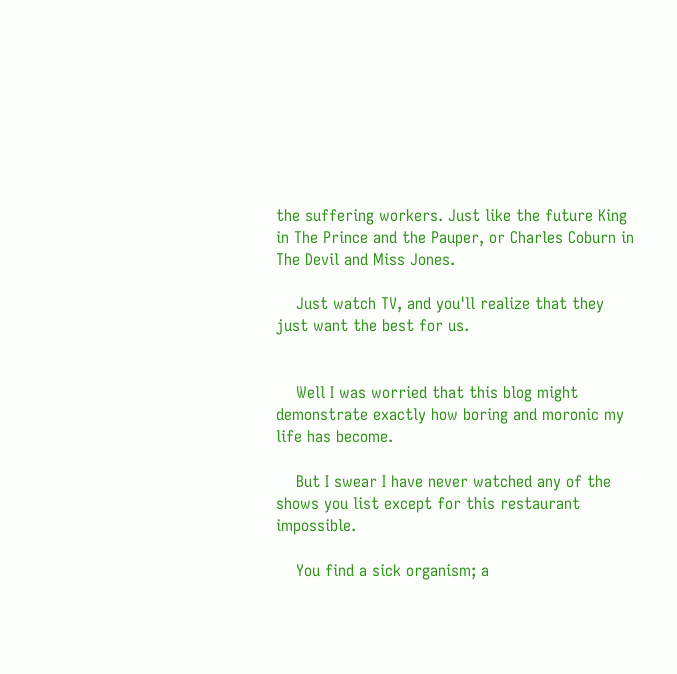the suffering workers. Just like the future King in The Prince and the Pauper, or Charles Coburn in The Devil and Miss Jones.

    Just watch TV, and you'll realize that they just want the best for us.


    Well I was worried that this blog might demonstrate exactly how boring and moronic my life has become.

    But I swear I have never watched any of the shows you list except for this restaurant impossible.

    You find a sick organism; a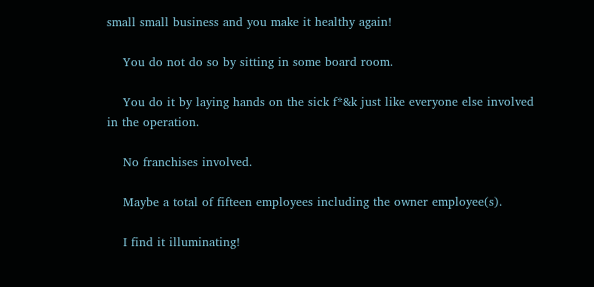small small business and you make it healthy again!

    You do not do so by sitting in some board room.

    You do it by laying hands on the sick f*&k just like everyone else involved in the operation.

    No franchises involved.

    Maybe a total of fifteen employees including the owner employee(s).

    I find it illuminating!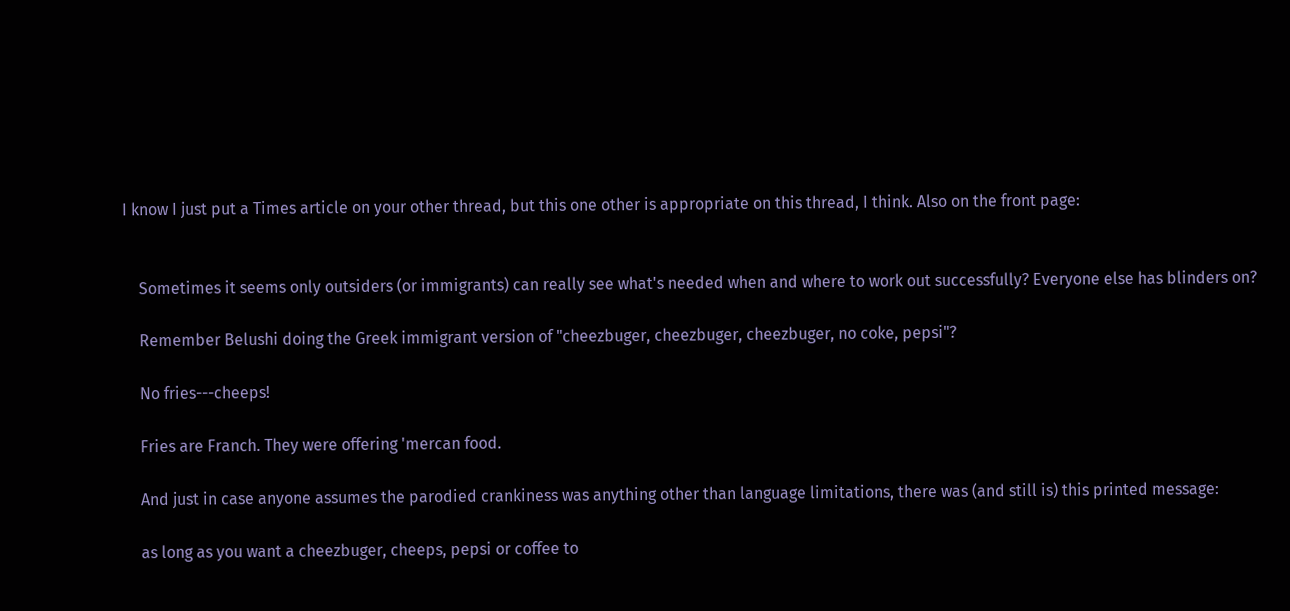I know I just put a Times article on your other thread, but this one other is appropriate on this thread, I think. Also on the front page:


    Sometimes it seems only outsiders (or immigrants) can really see what's needed when and where to work out successfully? Everyone else has blinders on?

    Remember Belushi doing the Greek immigrant version of "cheezbuger, cheezbuger, cheezbuger, no coke, pepsi"?

    No fries---cheeps!

    Fries are Franch. They were offering 'mercan food.

    And just in case anyone assumes the parodied crankiness was anything other than language limitations, there was (and still is) this printed message:

    as long as you want a cheezbuger, cheeps, pepsi or coffee to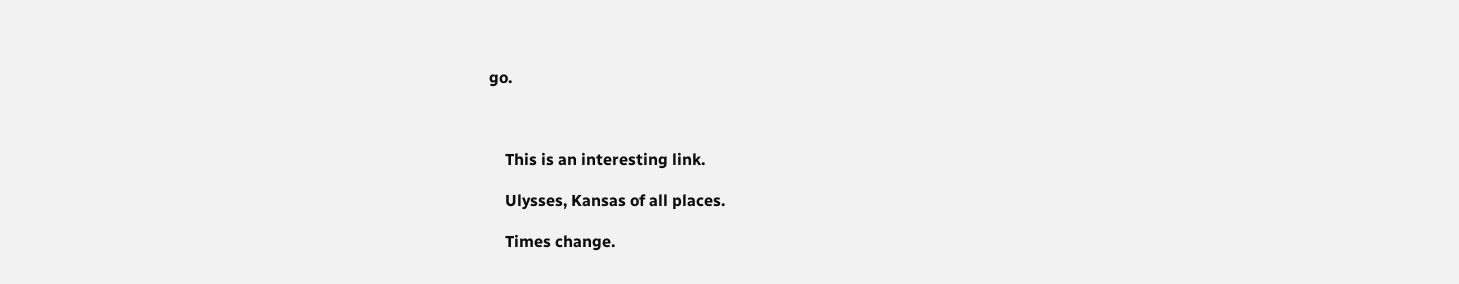go.



    This is an interesting link.

    Ulysses, Kansas of all places.

    Times change.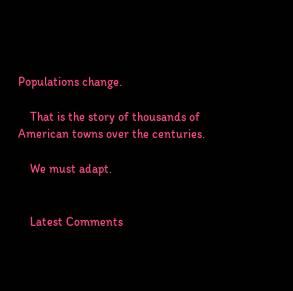Populations change.

    That is the story of thousands of American towns over the centuries.

    We must adapt.


    Latest Comments